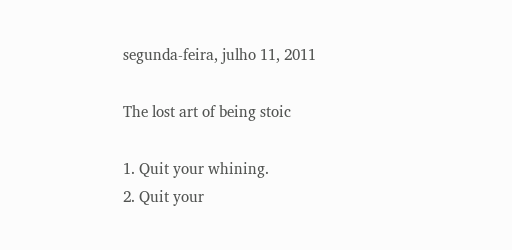segunda-feira, julho 11, 2011

The lost art of being stoic

1. Quit your whining.
2. Quit your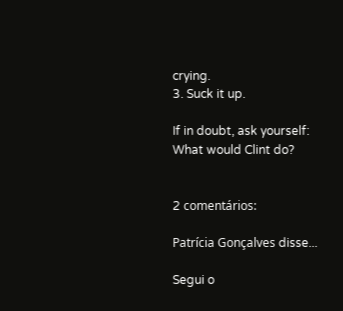crying.
3. Suck it up.

If in doubt, ask yourself: What would Clint do?


2 comentários:

Patrícia Gonçalves disse...

Segui o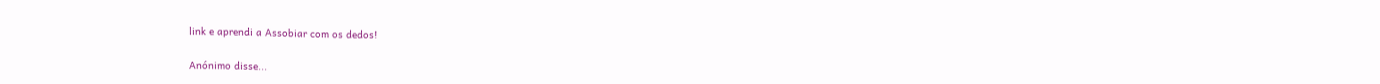link e aprendi a Assobiar com os dedos!

Anónimo disse...